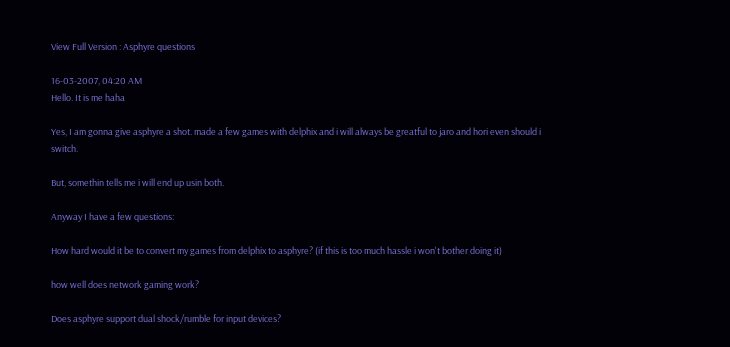View Full Version : Asphyre questions

16-03-2007, 04:20 AM
Hello. It is me haha

Yes, I am gonna give asphyre a shot. made a few games with delphix and i will always be greatful to jaro and hori even should i switch.

But, somethin tells me i will end up usin both.

Anyway I have a few questions:

How hard would it be to convert my games from delphix to asphyre? (if this is too much hassle i won't bother doing it)

how well does network gaming work?

Does asphyre support dual shock/rumble for input devices?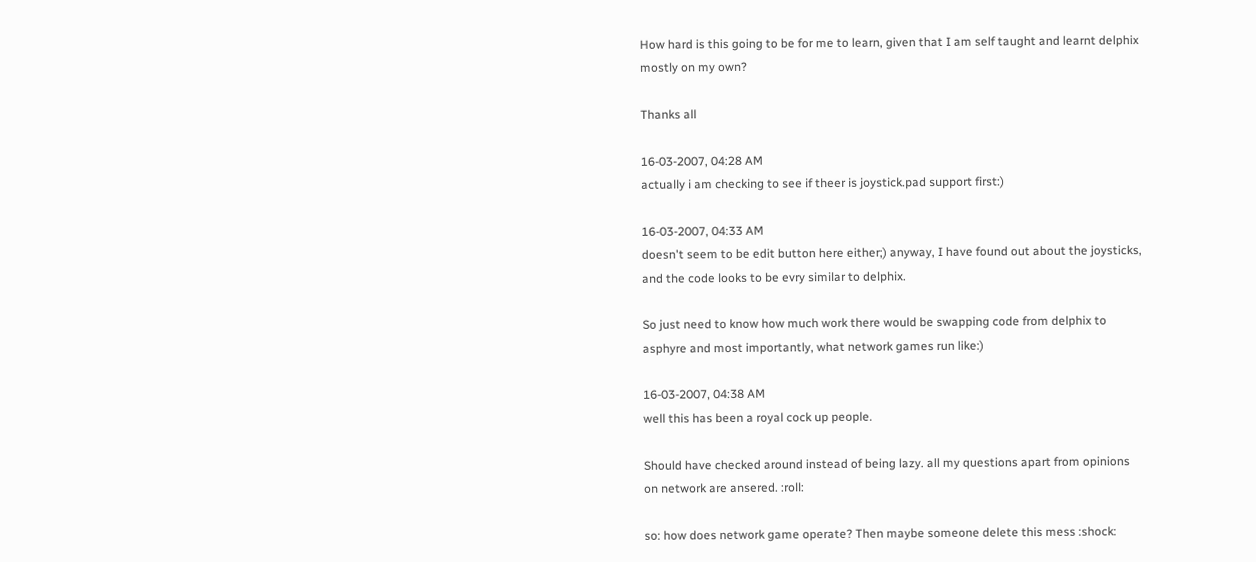How hard is this going to be for me to learn, given that I am self taught and learnt delphix mostly on my own?

Thanks all

16-03-2007, 04:28 AM
actually i am checking to see if theer is joystick.pad support first:)

16-03-2007, 04:33 AM
doesn't seem to be edit button here either;) anyway, I have found out about the joysticks, and the code looks to be evry similar to delphix.

So just need to know how much work there would be swapping code from delphix to asphyre and most importantly, what network games run like:)

16-03-2007, 04:38 AM
well this has been a royal cock up people.

Should have checked around instead of being lazy. all my questions apart from opinions on network are ansered. :roll:

so: how does network game operate? Then maybe someone delete this mess :shock: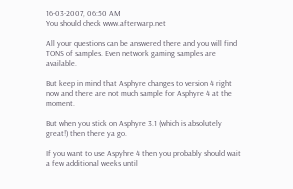16-03-2007, 06:50 AM
You should check www.afterwarp.net

All your questions can be answered there and you will find TONS of samples. Even network gaming samples are available.

But keep in mind that Asphyre changes to version 4 right now and there are not much sample for Asphyre 4 at the moment.

But when you stick on Asphyre 3.1 (which is absolutely great!) then there ya go.

If you want to use Aspyhre 4 then you probably should wait a few additional weeks until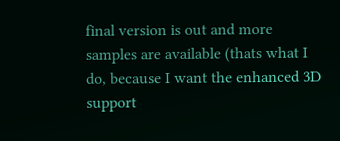final version is out and more samples are available (thats what I do, because I want the enhanced 3D support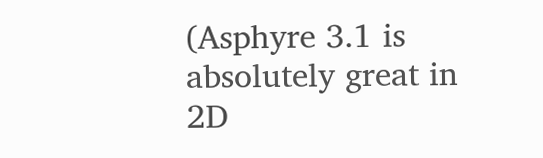(Asphyre 3.1 is absolutely great in 2D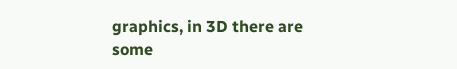graphics, in 3D there are some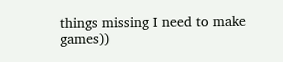things missing I need to make games))